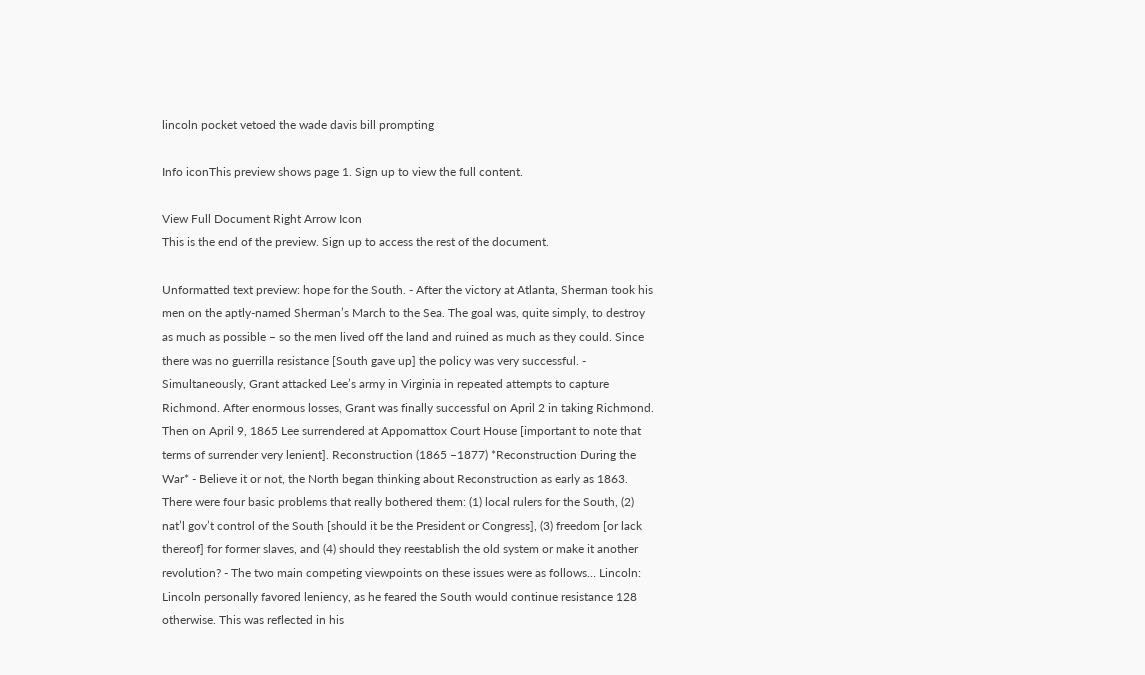lincoln pocket vetoed the wade davis bill prompting

Info iconThis preview shows page 1. Sign up to view the full content.

View Full Document Right Arrow Icon
This is the end of the preview. Sign up to access the rest of the document.

Unformatted text preview: hope for the South. - After the victory at Atlanta, Sherman took his men on the aptly-named Sherman’s March to the Sea. The goal was, quite simply, to destroy as much as possible – so the men lived off the land and ruined as much as they could. Since there was no guerrilla resistance [South gave up] the policy was very successful. - Simultaneously, Grant attacked Lee’s army in Virginia in repeated attempts to capture Richmond. After enormous losses, Grant was finally successful on April 2 in taking Richmond. Then on April 9, 1865 Lee surrendered at Appomattox Court House [important to note that terms of surrender very lenient]. Reconstruction (1865 –1877) *Reconstruction During the War* - Believe it or not, the North began thinking about Reconstruction as early as 1863. There were four basic problems that really bothered them: (1) local rulers for the South, (2) nat’l gov’t control of the South [should it be the President or Congress], (3) freedom [or lack thereof] for former slaves, and (4) should they reestablish the old system or make it another revolution? - The two main competing viewpoints on these issues were as follows… Lincoln: Lincoln personally favored leniency, as he feared the South would continue resistance 128 otherwise. This was reflected in his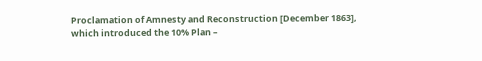Proclamation of Amnesty and Reconstruction [December 1863], which introduced the 10% Plan –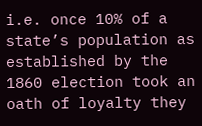i.e. once 10% of a state’s population as established by the 1860 election took an oath of loyalty they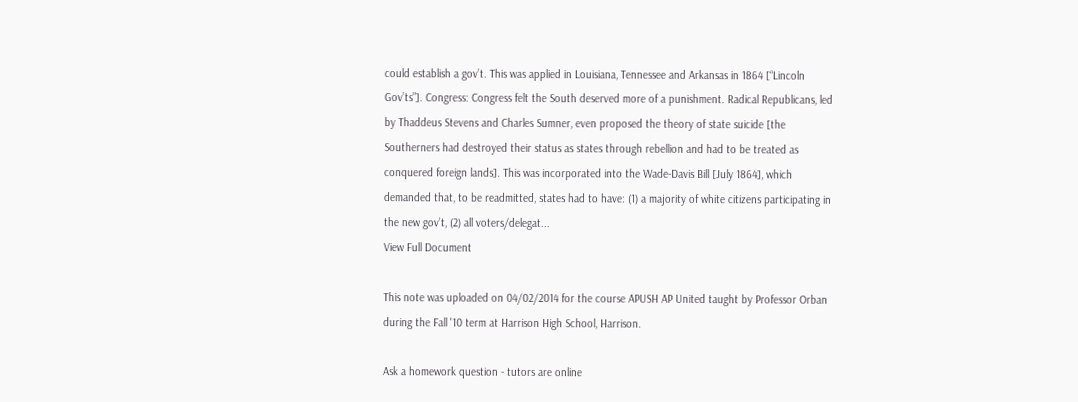could establish a gov’t. This was applied in Louisiana, Tennessee and Arkansas in 1864 [“Lincoln Gov’ts”]. Congress: Congress felt the South deserved more of a punishment. Radical Republicans, led by Thaddeus Stevens and Charles Sumner, even proposed the theory of state suicide [the Southerners had destroyed their status as states through rebellion and had to be treated as conquered foreign lands]. This was incorporated into the Wade-Davis Bill [July 1864], which demanded that, to be readmitted, states had to have: (1) a majority of white citizens participating in the new gov’t, (2) all voters/delegat...
View Full Document

This note was uploaded on 04/02/2014 for the course APUSH AP United taught by Professor Orban during the Fall '10 term at Harrison High School, Harrison.

Ask a homework question - tutors are online